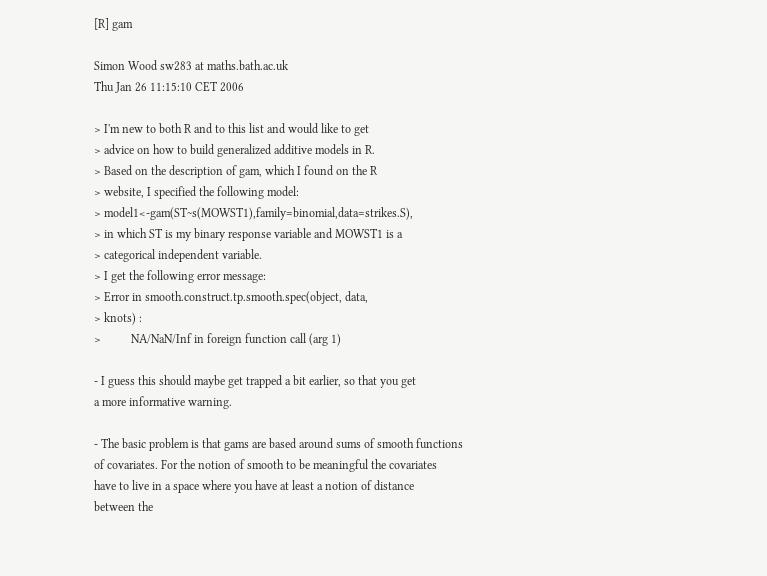[R] gam

Simon Wood sw283 at maths.bath.ac.uk
Thu Jan 26 11:15:10 CET 2006

> I'm new to both R and to this list and would like to get
> advice on how to build generalized additive models in R.
> Based on the description of gam, which I found on the R
> website, I specified the following model:
> model1<-gam(ST~s(MOWST1),family=binomial,data=strikes.S),
> in which ST is my binary response variable and MOWST1 is a
> categorical independent variable.
> I get the following error message:
> Error in smooth.construct.tp.smooth.spec(object, data,
> knots) :
>          NA/NaN/Inf in foreign function call (arg 1)

- I guess this should maybe get trapped a bit earlier, so that you get
a more informative warning.

- The basic problem is that gams are based around sums of smooth functions
of covariates. For the notion of smooth to be meaningful the covariates
have to live in a space where you have at least a notion of distance
between the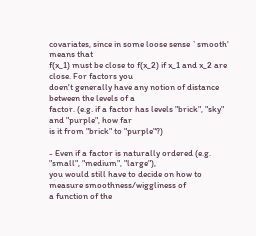covariates, since in some loose sense `smooth' means that
f(x_1) must be close to f(x_2) if x_1 and x_2 are close. For factors you
doen't generally have any notion of distance between the levels of a
factor. (e.g. if a factor has levels "brick", "sky" and "purple", how far
is it from "brick" to "purple"?)

- Even if a factor is naturally ordered (e.g. "small", "medium", "large"),
you would still have to decide on how to measure smoothness/wiggliness of
a function of the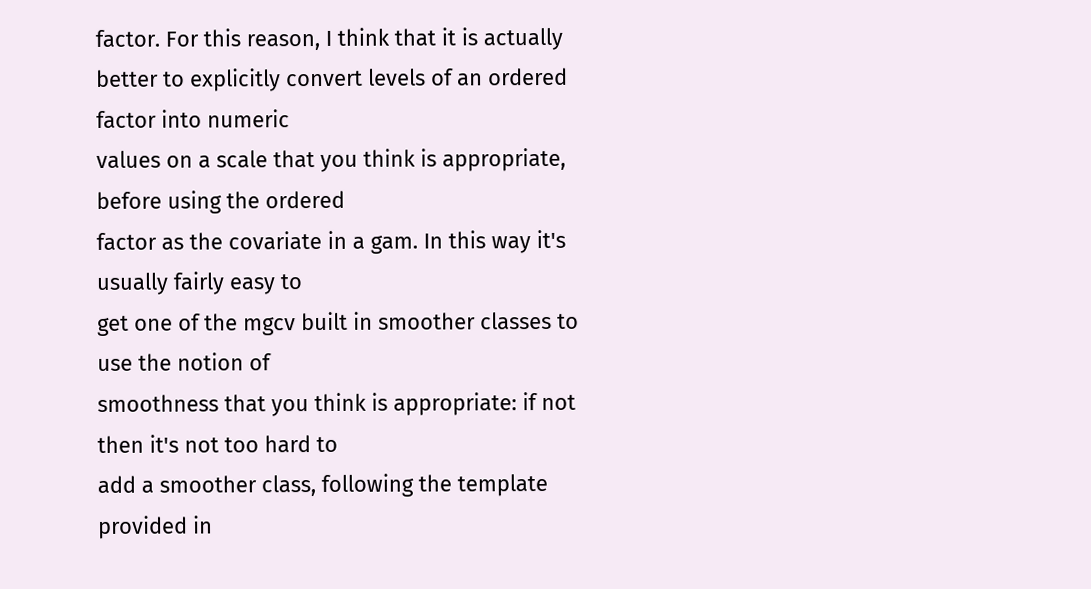factor. For this reason, I think that it is actually
better to explicitly convert levels of an ordered factor into numeric
values on a scale that you think is appropriate, before using the ordered
factor as the covariate in a gam. In this way it's usually fairly easy to
get one of the mgcv built in smoother classes to use the notion of
smoothness that you think is appropriate: if not then it's not too hard to
add a smoother class, following the template provided in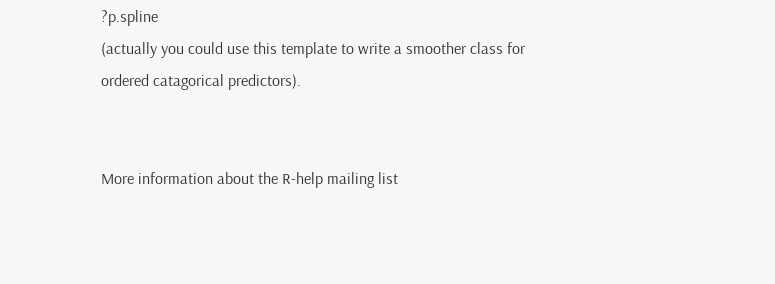?p.spline
(actually you could use this template to write a smoother class for
ordered catagorical predictors).


More information about the R-help mailing list